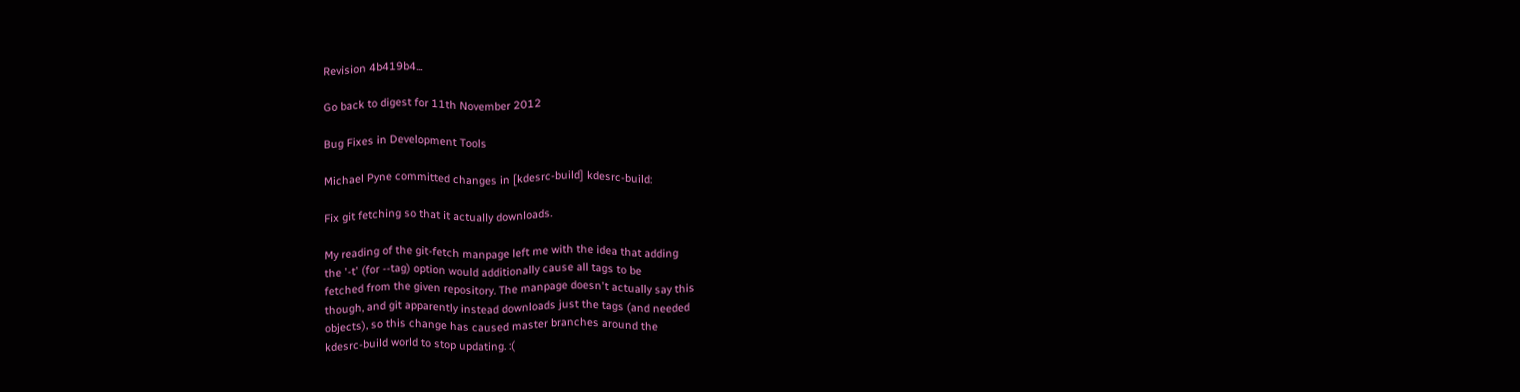Revision 4b419b4...

Go back to digest for 11th November 2012

Bug Fixes in Development Tools

Michael Pyne committed changes in [kdesrc-build] kdesrc-build:

Fix git fetching so that it actually downloads.

My reading of the git-fetch manpage left me with the idea that adding
the '-t' (for --tag) option would additionally cause all tags to be
fetched from the given repository. The manpage doesn't actually say this
though, and git apparently instead downloads just the tags (and needed
objects), so this change has caused master branches around the
kdesrc-build world to stop updating. :(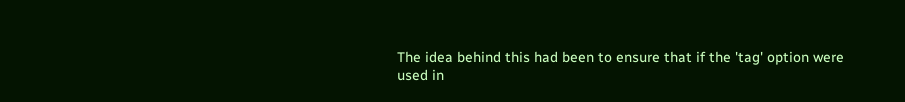The idea behind this had been to ensure that if the 'tag' option were
used in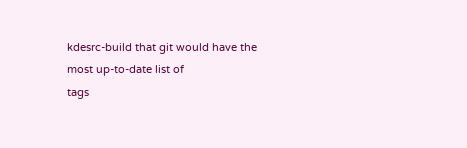kdesrc-build that git would have the most up-to-date list of
tags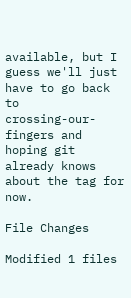available, but I guess we'll just have to go back to
crossing-our-fingers and hoping git already knows about the tag for now.

File Changes

Modified 1 files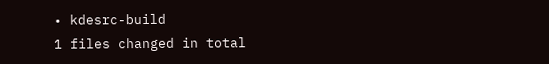• kdesrc-build
1 files changed in total